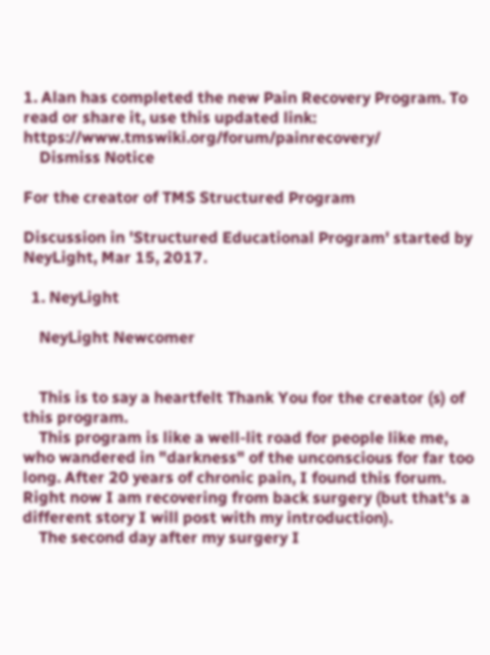1. Alan has completed the new Pain Recovery Program. To read or share it, use this updated link: https://www.tmswiki.org/forum/painrecovery/
    Dismiss Notice

For the creator of TMS Structured Program

Discussion in 'Structured Educational Program' started by NeyLight, Mar 15, 2017.

  1. NeyLight

    NeyLight Newcomer


    This is to say a heartfelt Thank You for the creator (s) of this program.
    This program is like a well-lit road for people like me, who wandered in "darkness" of the unconscious for far too long. After 20 years of chronic pain, I found this forum. Right now I am recovering from back surgery (but that's a different story I will post with my introduction).
    The second day after my surgery I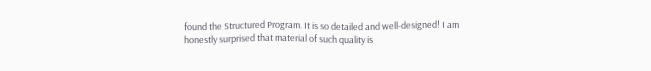found the Structured Program. It is so detailed and well-designed! I am honestly surprised that material of such quality is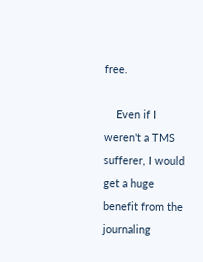free.

    Even if I weren't a TMS sufferer, I would get a huge benefit from the journaling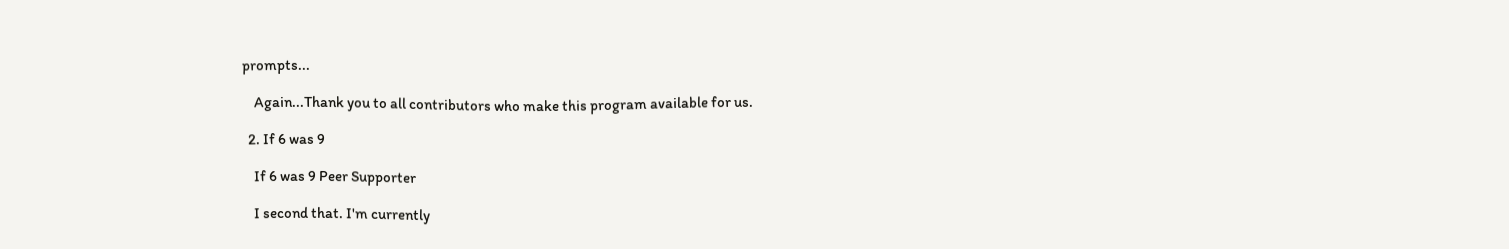prompts...

    Again...Thank you to all contributors who make this program available for us.

  2. If 6 was 9

    If 6 was 9 Peer Supporter

    I second that. I'm currently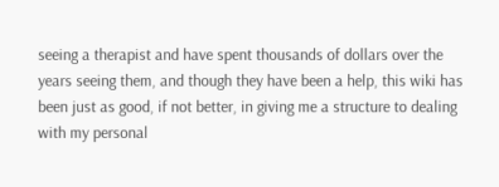seeing a therapist and have spent thousands of dollars over the years seeing them, and though they have been a help, this wiki has been just as good, if not better, in giving me a structure to dealing with my personal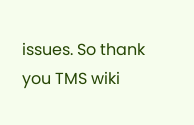issues. So thank you TMS wiki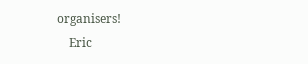organisers!
    Eric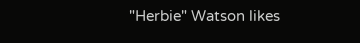"Herbie" Watson likes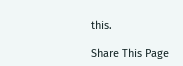this.

Share This Page